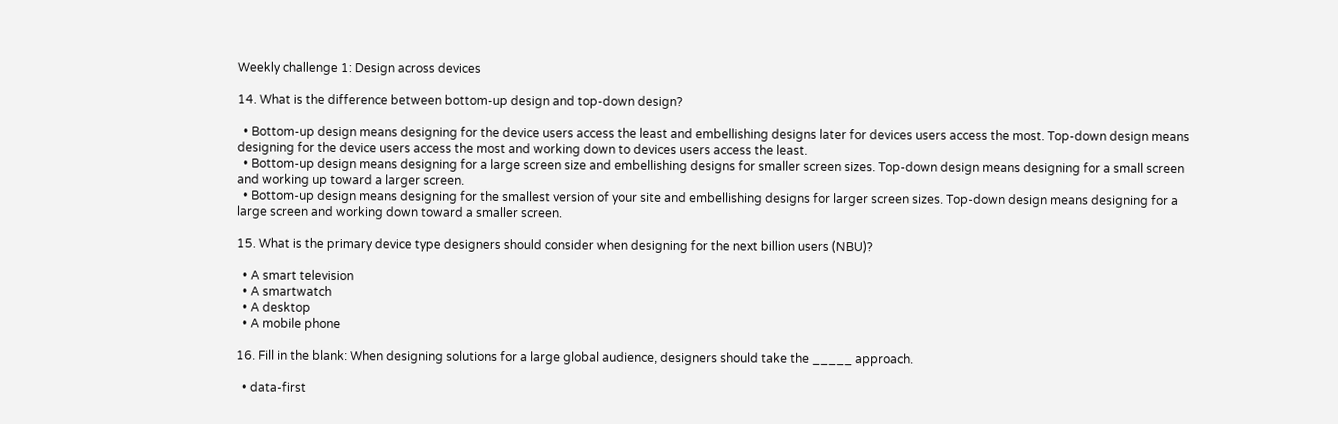Weekly challenge 1: Design across devices

14. What is the difference between bottom-up design and top-down design?

  • Bottom-up design means designing for the device users access the least and embellishing designs later for devices users access the most. Top-down design means designing for the device users access the most and working down to devices users access the least.
  • Bottom-up design means designing for a large screen size and embellishing designs for smaller screen sizes. Top-down design means designing for a small screen and working up toward a larger screen.
  • Bottom-up design means designing for the smallest version of your site and embellishing designs for larger screen sizes. Top-down design means designing for a large screen and working down toward a smaller screen.

15. What is the primary device type designers should consider when designing for the next billion users (NBU)?

  • A smart television
  • A smartwatch
  • A desktop
  • A mobile phone

16. Fill in the blank: When designing solutions for a large global audience, designers should take the _____ approach.

  • data-first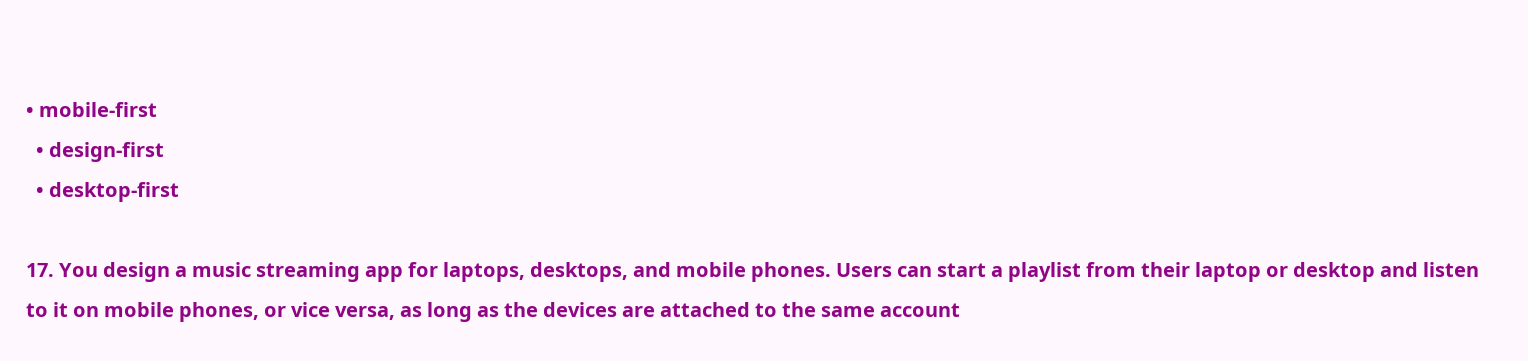• mobile-first
  • design-first
  • desktop-first

17. You design a music streaming app for laptops, desktops, and mobile phones. Users can start a playlist from their laptop or desktop and listen to it on mobile phones, or vice versa, as long as the devices are attached to the same account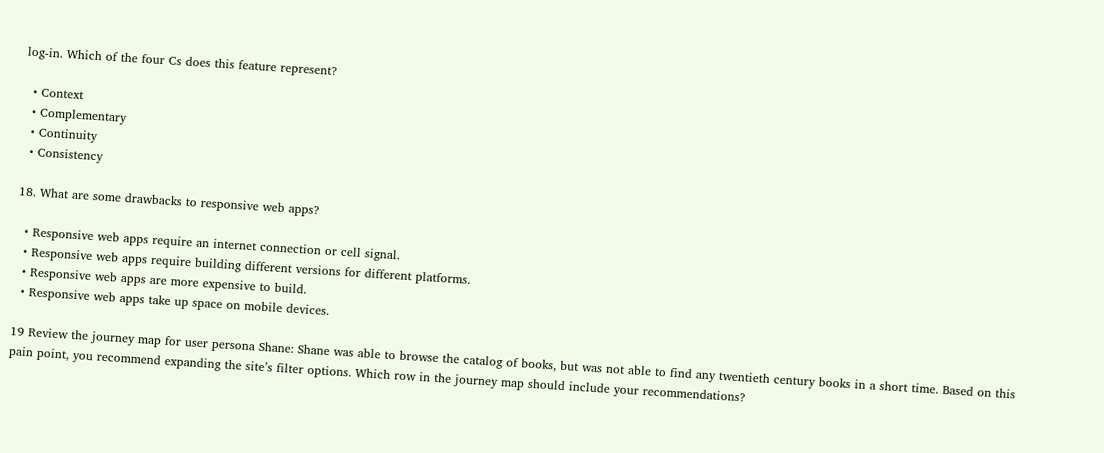log-in. Which of the four Cs does this feature represent?

  • Context
  • Complementary
  • Continuity
  • Consistency

18. What are some drawbacks to responsive web apps?

  • Responsive web apps require an internet connection or cell signal.
  • Responsive web apps require building different versions for different platforms.
  • Responsive web apps are more expensive to build.
  • Responsive web apps take up space on mobile devices.

19 Review the journey map for user persona Shane: Shane was able to browse the catalog of books, but was not able to find any twentieth century books in a short time. Based on this pain point, you recommend expanding the site’s filter options. Which row in the journey map should include your recommendations?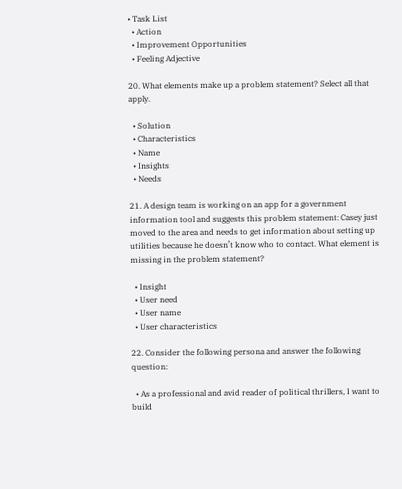• Task List
  • Action
  • Improvement Opportunities
  • Feeling Adjective

20. What elements make up a problem statement? Select all that apply.

  • Solution
  • Characteristics
  • Name
  • Insights
  • Needs

21. A design team is working on an app for a government information tool and suggests this problem statement: Casey just moved to the area and needs to get information about setting up utilities because he doesn’t know who to contact. What element is missing in the problem statement?

  • Insight
  • User need
  • User name
  • User characteristics

22. Consider the following persona and answer the following question:

  • As a professional and avid reader of political thrillers, I want to build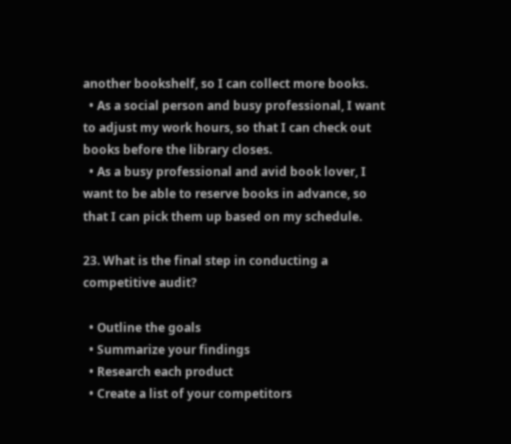another bookshelf, so I can collect more books.
  • As a social person and busy professional, I want to adjust my work hours, so that I can check out books before the library closes.
  • As a busy professional and avid book lover, I want to be able to reserve books in advance, so that I can pick them up based on my schedule.

23. What is the final step in conducting a competitive audit?

  • Outline the goals
  • Summarize your findings
  • Research each product
  • Create a list of your competitors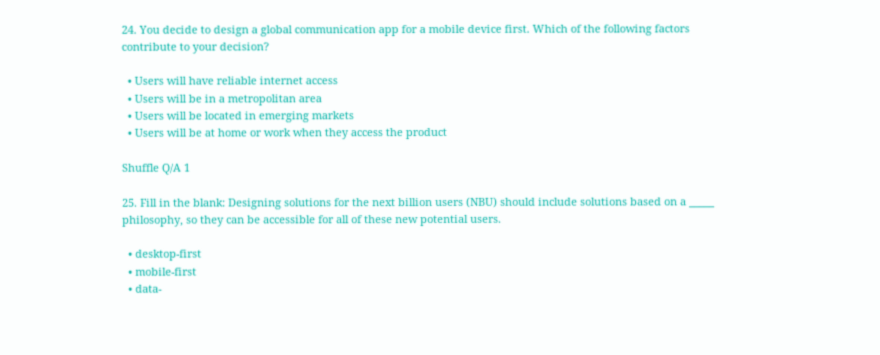24. You decide to design a global communication app for a mobile device first. Which of the following factors contribute to your decision?

  • Users will have reliable internet access
  • Users will be in a metropolitan area
  • Users will be located in emerging markets
  • Users will be at home or work when they access the product

Shuffle Q/A 1

25. Fill in the blank: Designing solutions for the next billion users (NBU) should include solutions based on a _____ philosophy, so they can be accessible for all of these new potential users.

  • desktop-first
  • mobile-first
  • data-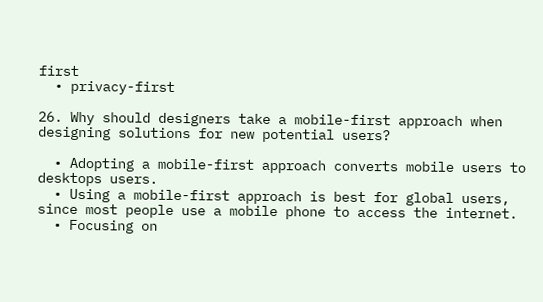first
  • privacy-first

26. Why should designers take a mobile-first approach when designing solutions for new potential users?

  • Adopting a mobile-first approach converts mobile users to desktops users.
  • Using a mobile-first approach is best for global users, since most people use a mobile phone to access the internet.
  • Focusing on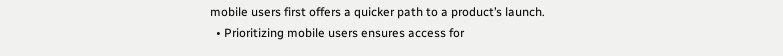mobile users first offers a quicker path to a product’s launch.
  • Prioritizing mobile users ensures access for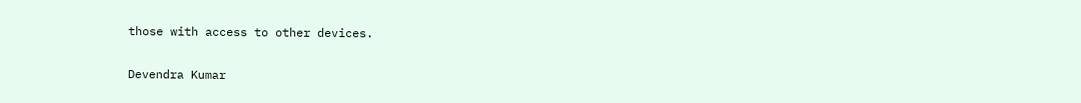those with access to other devices.

Devendra Kumar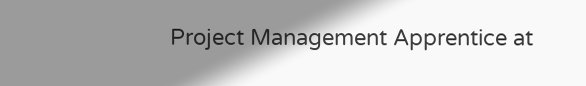Project Management Apprentice at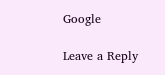Google

Leave a Reply